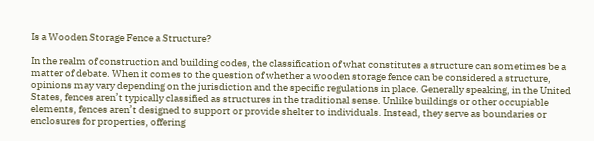Is a Wooden Storage Fence a Structure?

In the realm of construction and building codes, the classification of what constitutes a structure can sometimes be a matter of debate. When it comes to the question of whether a wooden storage fence can be considered a structure, opinions may vary depending on the jurisdiction and the specific regulations in place. Generally speaking, in the United States, fences aren’t typically classified as structures in the traditional sense. Unlike buildings or other occupiable elements, fences aren’t designed to support or provide shelter to individuals. Instead, they serve as boundaries or enclosures for properties, offering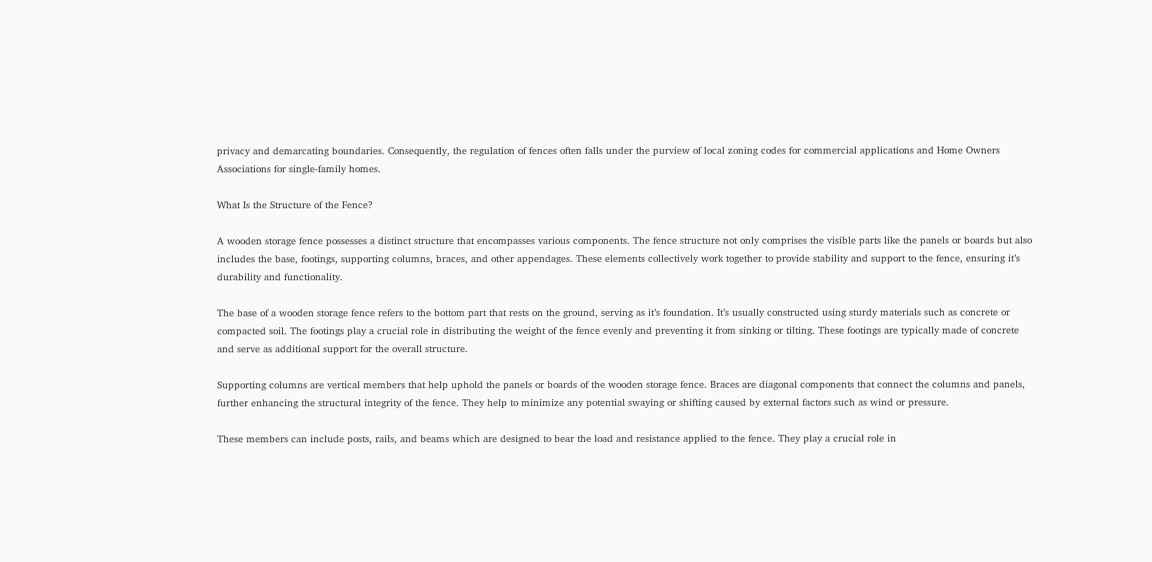privacy and demarcating boundaries. Consequently, the regulation of fences often falls under the purview of local zoning codes for commercial applications and Home Owners Associations for single-family homes.

What Is the Structure of the Fence?

A wooden storage fence possesses a distinct structure that encompasses various components. The fence structure not only comprises the visible parts like the panels or boards but also includes the base, footings, supporting columns, braces, and other appendages. These elements collectively work together to provide stability and support to the fence, ensuring it’s durability and functionality.

The base of a wooden storage fence refers to the bottom part that rests on the ground, serving as it’s foundation. It’s usually constructed using sturdy materials such as concrete or compacted soil. The footings play a crucial role in distributing the weight of the fence evenly and preventing it from sinking or tilting. These footings are typically made of concrete and serve as additional support for the overall structure.

Supporting columns are vertical members that help uphold the panels or boards of the wooden storage fence. Braces are diagonal components that connect the columns and panels, further enhancing the structural integrity of the fence. They help to minimize any potential swaying or shifting caused by external factors such as wind or pressure.

These members can include posts, rails, and beams which are designed to bear the load and resistance applied to the fence. They play a crucial role in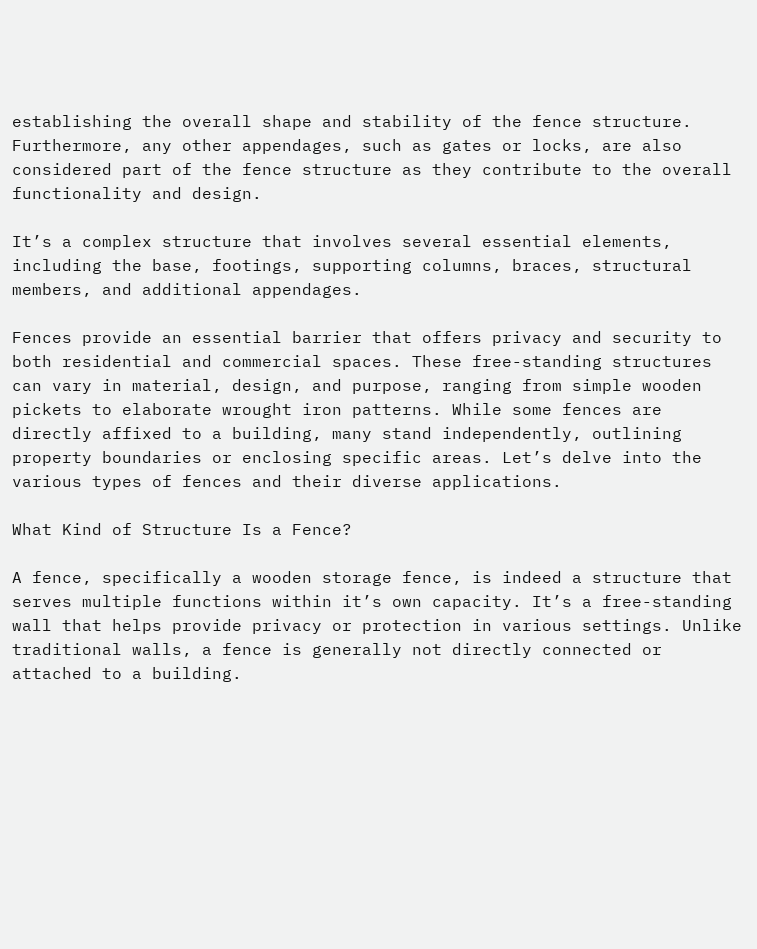establishing the overall shape and stability of the fence structure. Furthermore, any other appendages, such as gates or locks, are also considered part of the fence structure as they contribute to the overall functionality and design.

It’s a complex structure that involves several essential elements, including the base, footings, supporting columns, braces, structural members, and additional appendages.

Fences provide an essential barrier that offers privacy and security to both residential and commercial spaces. These free-standing structures can vary in material, design, and purpose, ranging from simple wooden pickets to elaborate wrought iron patterns. While some fences are directly affixed to a building, many stand independently, outlining property boundaries or enclosing specific areas. Let’s delve into the various types of fences and their diverse applications.

What Kind of Structure Is a Fence?

A fence, specifically a wooden storage fence, is indeed a structure that serves multiple functions within it’s own capacity. It’s a free-standing wall that helps provide privacy or protection in various settings. Unlike traditional walls, a fence is generally not directly connected or attached to a building.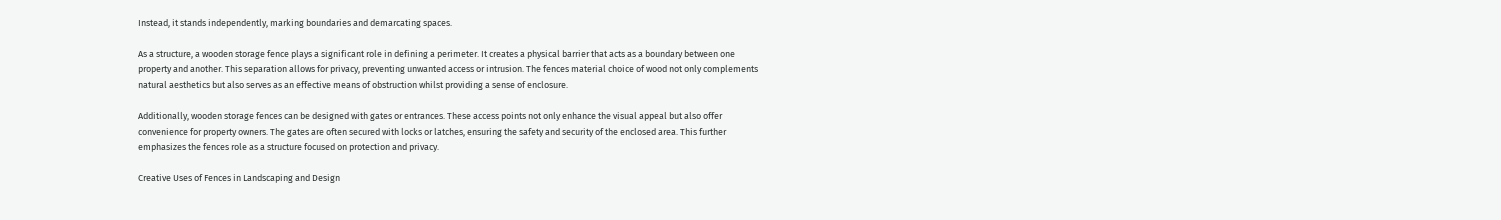Instead, it stands independently, marking boundaries and demarcating spaces.

As a structure, a wooden storage fence plays a significant role in defining a perimeter. It creates a physical barrier that acts as a boundary between one property and another. This separation allows for privacy, preventing unwanted access or intrusion. The fences material choice of wood not only complements natural aesthetics but also serves as an effective means of obstruction whilst providing a sense of enclosure.

Additionally, wooden storage fences can be designed with gates or entrances. These access points not only enhance the visual appeal but also offer convenience for property owners. The gates are often secured with locks or latches, ensuring the safety and security of the enclosed area. This further emphasizes the fences role as a structure focused on protection and privacy.

Creative Uses of Fences in Landscaping and Design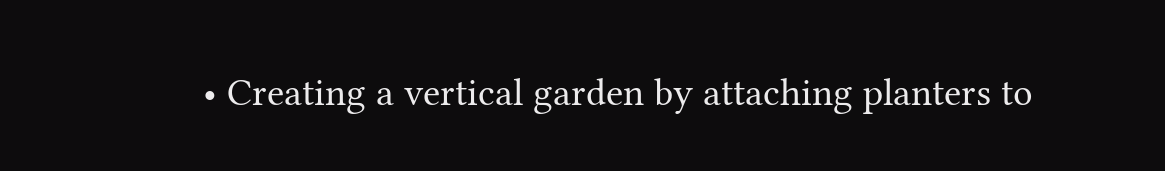• Creating a vertical garden by attaching planters to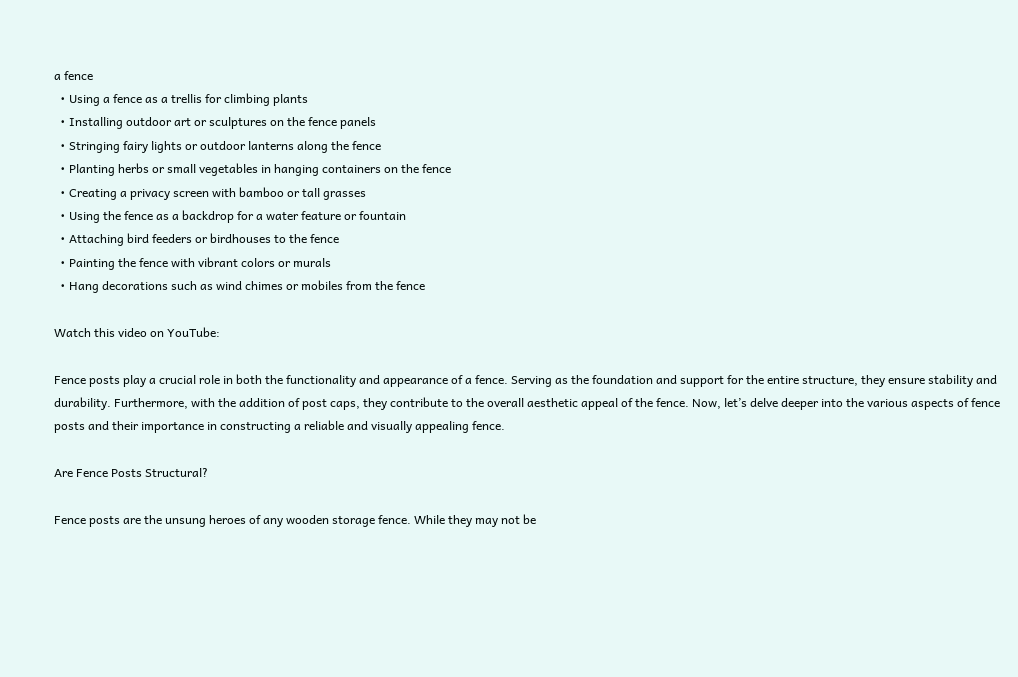a fence
  • Using a fence as a trellis for climbing plants
  • Installing outdoor art or sculptures on the fence panels
  • Stringing fairy lights or outdoor lanterns along the fence
  • Planting herbs or small vegetables in hanging containers on the fence
  • Creating a privacy screen with bamboo or tall grasses
  • Using the fence as a backdrop for a water feature or fountain
  • Attaching bird feeders or birdhouses to the fence
  • Painting the fence with vibrant colors or murals
  • Hang decorations such as wind chimes or mobiles from the fence

Watch this video on YouTube:

Fence posts play a crucial role in both the functionality and appearance of a fence. Serving as the foundation and support for the entire structure, they ensure stability and durability. Furthermore, with the addition of post caps, they contribute to the overall aesthetic appeal of the fence. Now, let’s delve deeper into the various aspects of fence posts and their importance in constructing a reliable and visually appealing fence.

Are Fence Posts Structural?

Fence posts are the unsung heroes of any wooden storage fence. While they may not be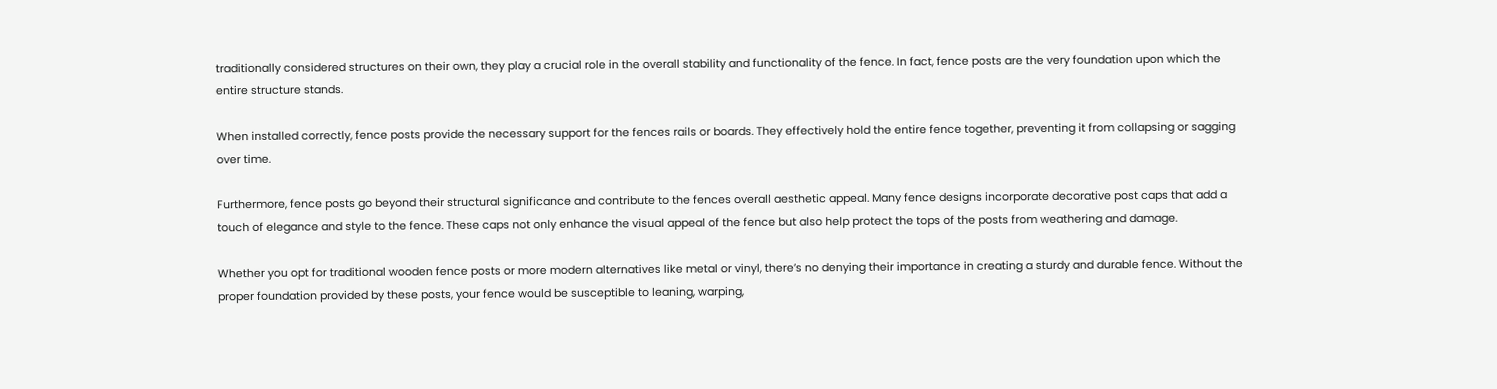traditionally considered structures on their own, they play a crucial role in the overall stability and functionality of the fence. In fact, fence posts are the very foundation upon which the entire structure stands.

When installed correctly, fence posts provide the necessary support for the fences rails or boards. They effectively hold the entire fence together, preventing it from collapsing or sagging over time.

Furthermore, fence posts go beyond their structural significance and contribute to the fences overall aesthetic appeal. Many fence designs incorporate decorative post caps that add a touch of elegance and style to the fence. These caps not only enhance the visual appeal of the fence but also help protect the tops of the posts from weathering and damage.

Whether you opt for traditional wooden fence posts or more modern alternatives like metal or vinyl, there’s no denying their importance in creating a sturdy and durable fence. Without the proper foundation provided by these posts, your fence would be susceptible to leaning, warping,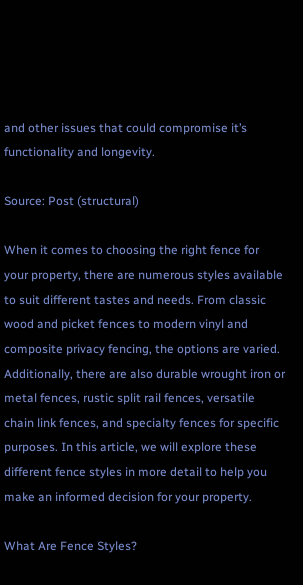and other issues that could compromise it’s functionality and longevity.

Source: Post (structural)

When it comes to choosing the right fence for your property, there are numerous styles available to suit different tastes and needs. From classic wood and picket fences to modern vinyl and composite privacy fencing, the options are varied. Additionally, there are also durable wrought iron or metal fences, rustic split rail fences, versatile chain link fences, and specialty fences for specific purposes. In this article, we will explore these different fence styles in more detail to help you make an informed decision for your property.

What Are Fence Styles?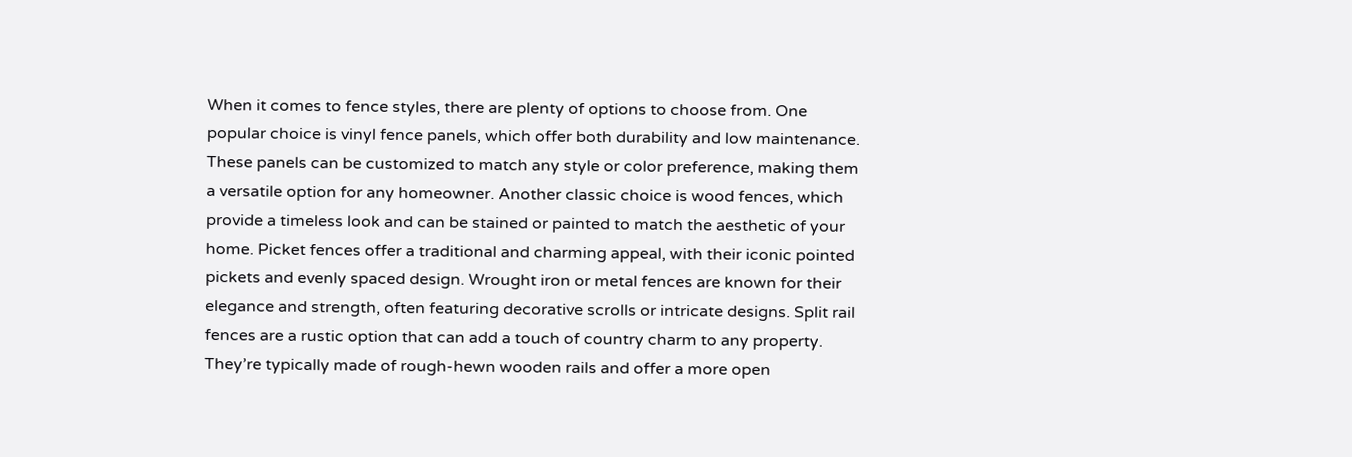When it comes to fence styles, there are plenty of options to choose from. One popular choice is vinyl fence panels, which offer both durability and low maintenance. These panels can be customized to match any style or color preference, making them a versatile option for any homeowner. Another classic choice is wood fences, which provide a timeless look and can be stained or painted to match the aesthetic of your home. Picket fences offer a traditional and charming appeal, with their iconic pointed pickets and evenly spaced design. Wrought iron or metal fences are known for their elegance and strength, often featuring decorative scrolls or intricate designs. Split rail fences are a rustic option that can add a touch of country charm to any property. They’re typically made of rough-hewn wooden rails and offer a more open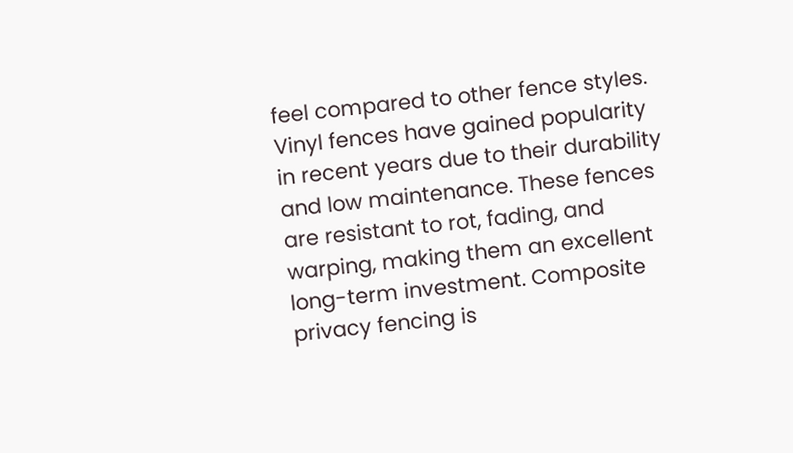feel compared to other fence styles. Vinyl fences have gained popularity in recent years due to their durability and low maintenance. These fences are resistant to rot, fading, and warping, making them an excellent long-term investment. Composite privacy fencing is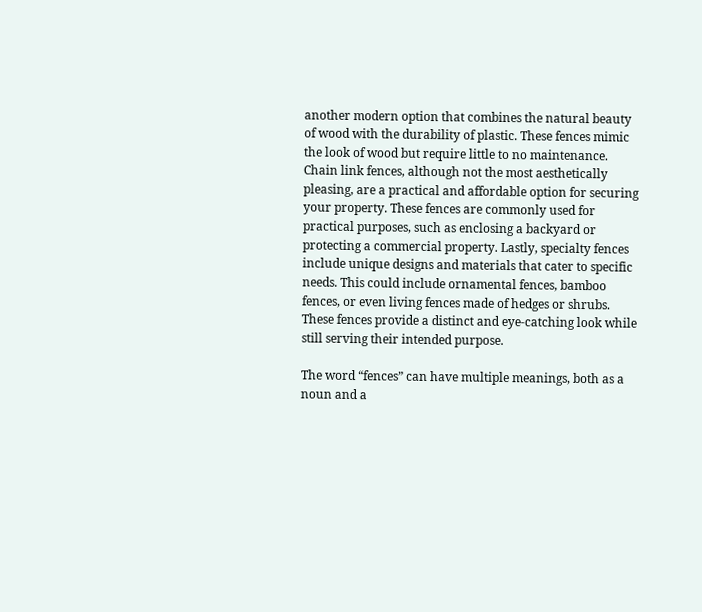another modern option that combines the natural beauty of wood with the durability of plastic. These fences mimic the look of wood but require little to no maintenance. Chain link fences, although not the most aesthetically pleasing, are a practical and affordable option for securing your property. These fences are commonly used for practical purposes, such as enclosing a backyard or protecting a commercial property. Lastly, specialty fences include unique designs and materials that cater to specific needs. This could include ornamental fences, bamboo fences, or even living fences made of hedges or shrubs. These fences provide a distinct and eye-catching look while still serving their intended purpose.

The word “fences” can have multiple meanings, both as a noun and a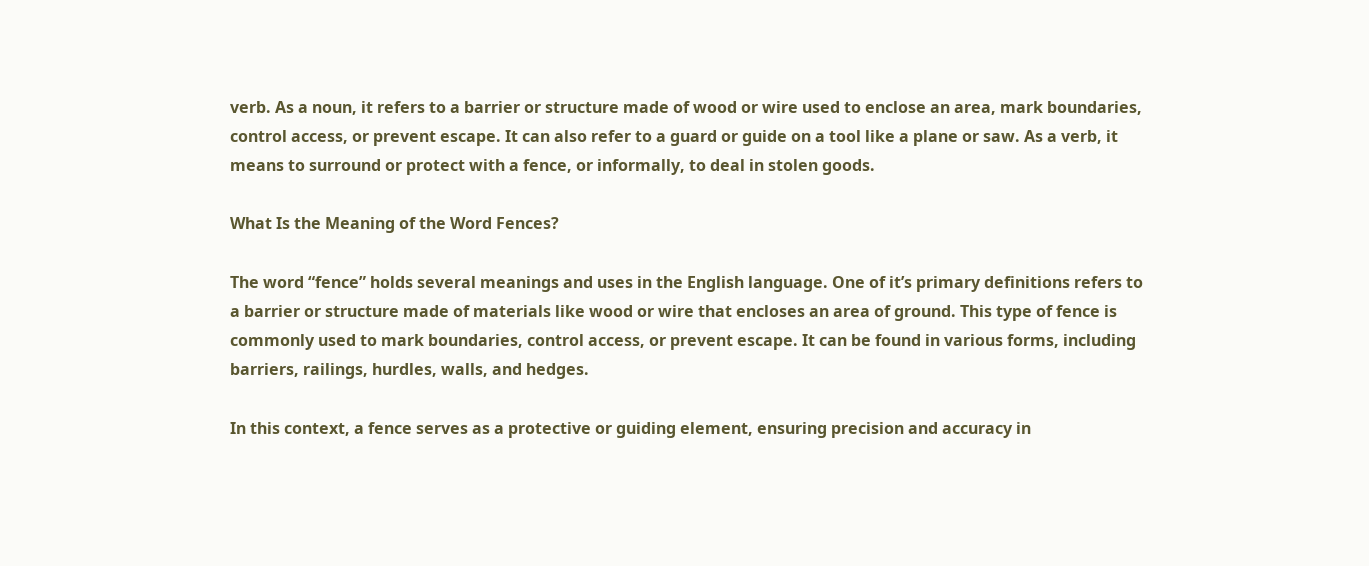verb. As a noun, it refers to a barrier or structure made of wood or wire used to enclose an area, mark boundaries, control access, or prevent escape. It can also refer to a guard or guide on a tool like a plane or saw. As a verb, it means to surround or protect with a fence, or informally, to deal in stolen goods.

What Is the Meaning of the Word Fences?

The word “fence” holds several meanings and uses in the English language. One of it’s primary definitions refers to a barrier or structure made of materials like wood or wire that encloses an area of ground. This type of fence is commonly used to mark boundaries, control access, or prevent escape. It can be found in various forms, including barriers, railings, hurdles, walls, and hedges.

In this context, a fence serves as a protective or guiding element, ensuring precision and accuracy in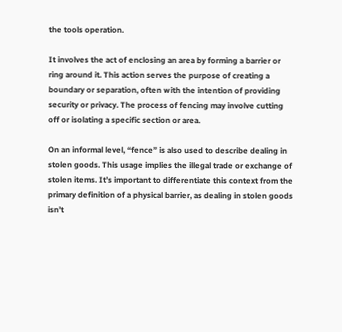the tools operation.

It involves the act of enclosing an area by forming a barrier or ring around it. This action serves the purpose of creating a boundary or separation, often with the intention of providing security or privacy. The process of fencing may involve cutting off or isolating a specific section or area.

On an informal level, “fence” is also used to describe dealing in stolen goods. This usage implies the illegal trade or exchange of stolen items. It’s important to differentiate this context from the primary definition of a physical barrier, as dealing in stolen goods isn’t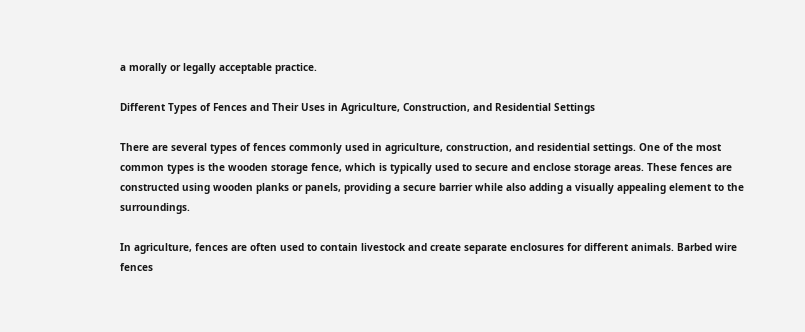a morally or legally acceptable practice.

Different Types of Fences and Their Uses in Agriculture, Construction, and Residential Settings

There are several types of fences commonly used in agriculture, construction, and residential settings. One of the most common types is the wooden storage fence, which is typically used to secure and enclose storage areas. These fences are constructed using wooden planks or panels, providing a secure barrier while also adding a visually appealing element to the surroundings.

In agriculture, fences are often used to contain livestock and create separate enclosures for different animals. Barbed wire fences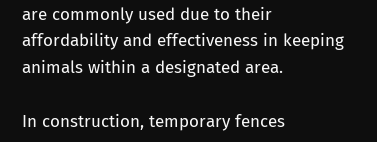are commonly used due to their affordability and effectiveness in keeping animals within a designated area.

In construction, temporary fences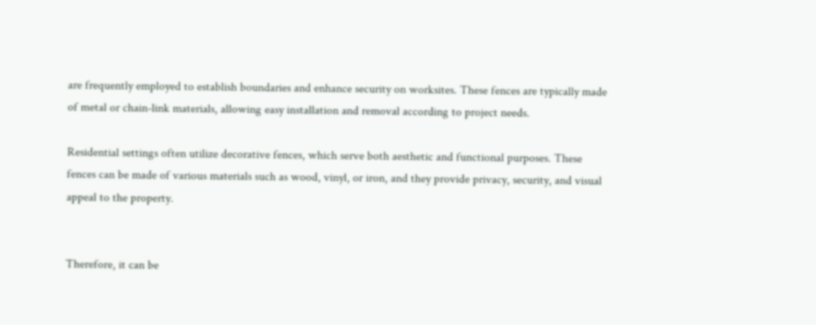are frequently employed to establish boundaries and enhance security on worksites. These fences are typically made of metal or chain-link materials, allowing easy installation and removal according to project needs.

Residential settings often utilize decorative fences, which serve both aesthetic and functional purposes. These fences can be made of various materials such as wood, vinyl, or iron, and they provide privacy, security, and visual appeal to the property.


Therefore, it can be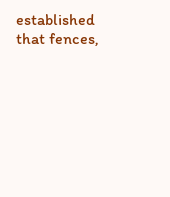established that fences,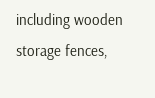including wooden storage fences,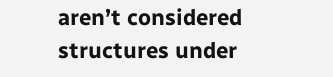aren’t considered structures under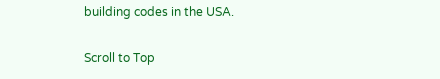building codes in the USA.

Scroll to Top